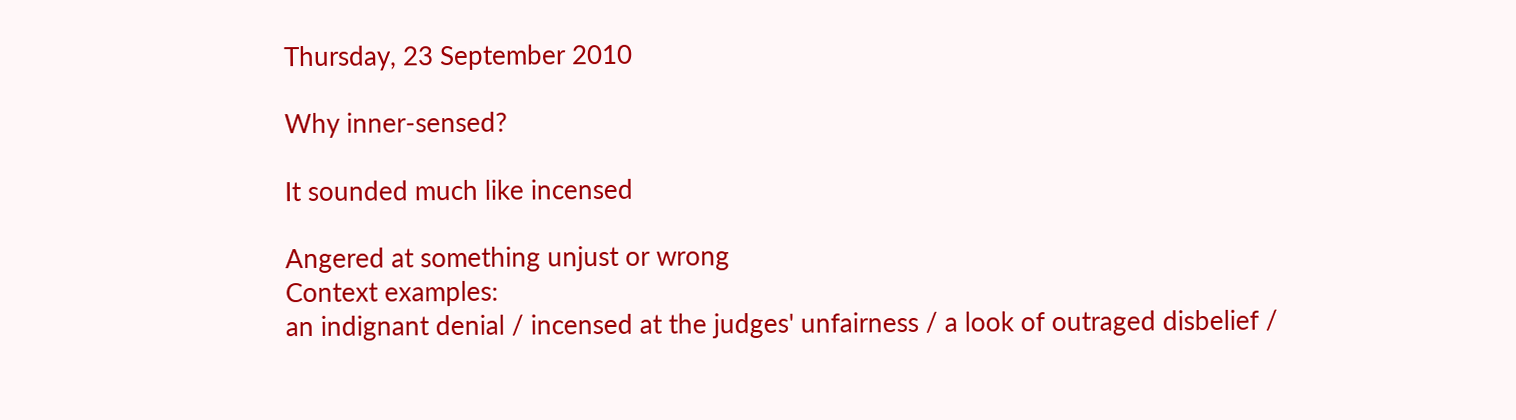Thursday, 23 September 2010

Why inner-sensed?

It sounded much like incensed

Angered at something unjust or wrong
Context examples:
an indignant denial / incensed at the judges' unfairness / a look of outraged disbelief /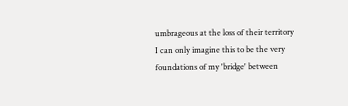umbrageous at the loss of their territory
I can only imagine this to be the very foundations of my 'bridge' between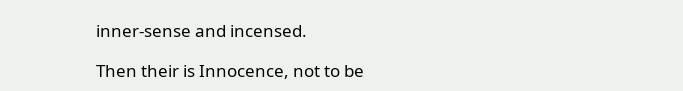inner-sense and incensed.

Then their is Innocence, not to be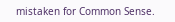mistaken for Common Sense.